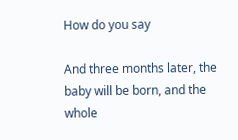How do you say

And three months later, the baby will be born, and the whole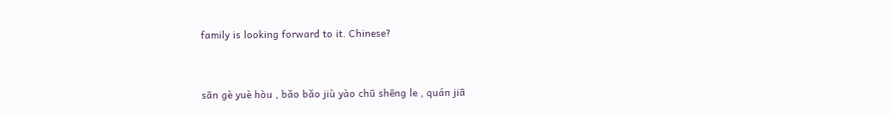family is looking forward to it. Chinese?


sān gè yuè hòu , bǎo bǎo jiù yào chū shēng le , quán jiā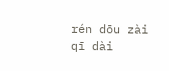rén dōu zài qī dài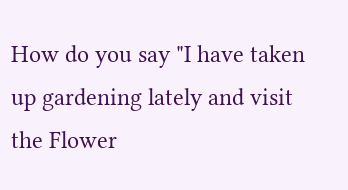How do you say "I have taken up gardening lately and visit the Flower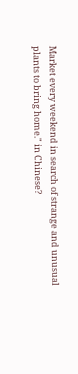Market every weekend in search of strange and unusual plants to bring home." in Chinese?